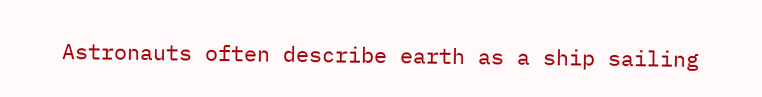Astronauts often describe earth as a ship sailing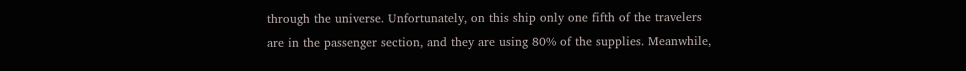through the universe. Unfortunately, on this ship only one fifth of the travelers are in the passenger section, and they are using 80% of the supplies. Meanwhile,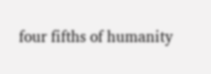four fifths of humanity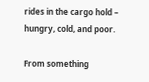rides in the cargo hold – hungry, cold, and poor.

From something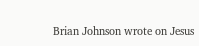Brian Johnson wrote on Jesus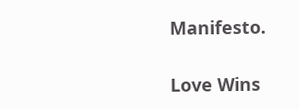Manifesto.

Love Wins